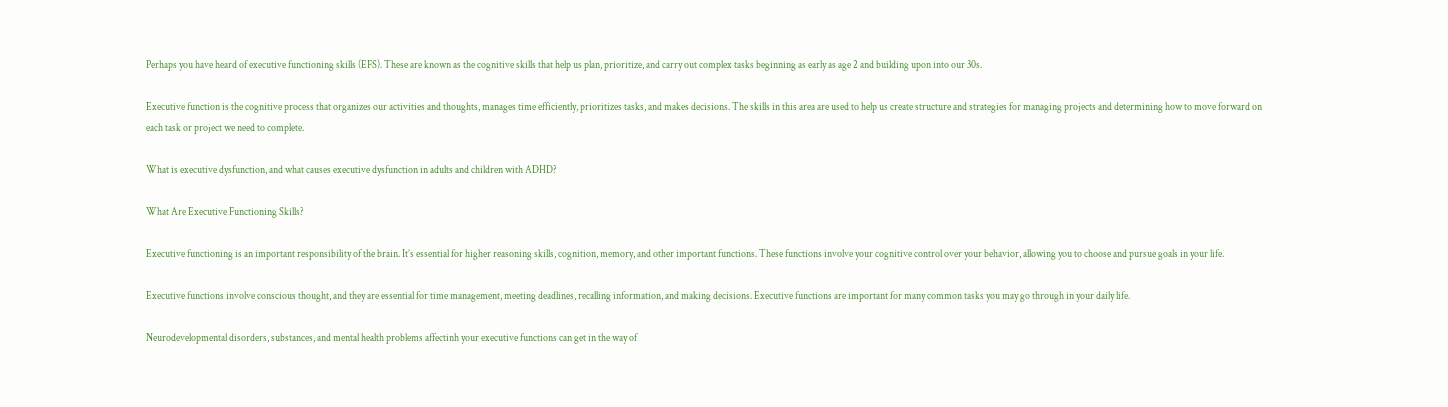Perhaps you have heard of executive functioning skills (EFS). These are known as the cognitive skills that help us plan, prioritize, and carry out complex tasks beginning as early as age 2 and building upon into our 30s.

Executive function is the cognitive process that organizes our activities and thoughts, manages time efficiently, prioritizes tasks, and makes decisions. The skills in this area are used to help us create structure and strategies for managing projects and determining how to move forward on each task or project we need to complete.

What is executive dysfunction, and what causes executive dysfunction in adults and children with ADHD?

What Are Executive Functioning Skills?

Executive functioning is an important responsibility of the brain. It’s essential for higher reasoning skills, cognition, memory, and other important functions. These functions involve your cognitive control over your behavior, allowing you to choose and pursue goals in your life.

Executive functions involve conscious thought, and they are essential for time management, meeting deadlines, recalling information, and making decisions. Executive functions are important for many common tasks you may go through in your daily life.

Neurodevelopmental disorders, substances, and mental health problems affectinh your executive functions can get in the way of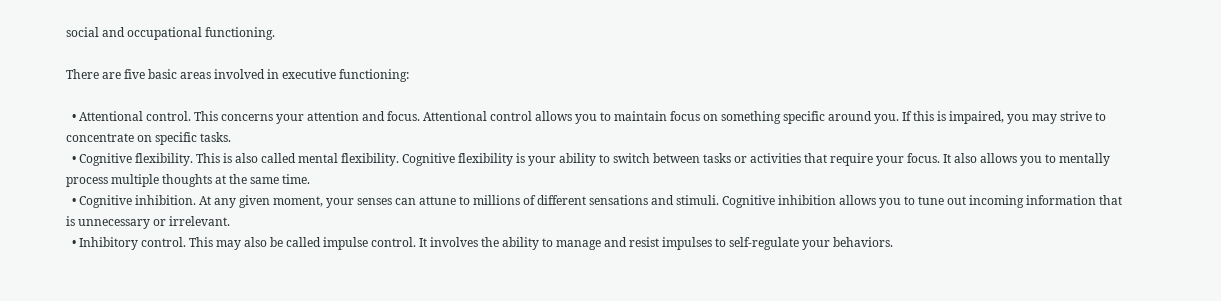social and occupational functioning.

There are five basic areas involved in executive functioning:

  • Attentional control. This concerns your attention and focus. Attentional control allows you to maintain focus on something specific around you. If this is impaired, you may strive to concentrate on specific tasks.
  • Cognitive flexibility. This is also called mental flexibility. Cognitive flexibility is your ability to switch between tasks or activities that require your focus. It also allows you to mentally process multiple thoughts at the same time.
  • Cognitive inhibition. At any given moment, your senses can attune to millions of different sensations and stimuli. Cognitive inhibition allows you to tune out incoming information that is unnecessary or irrelevant.
  • Inhibitory control. This may also be called impulse control. It involves the ability to manage and resist impulses to self-regulate your behaviors.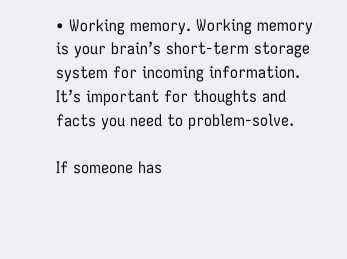• Working memory. Working memory is your brain’s short-term storage system for incoming information. It’s important for thoughts and facts you need to problem-solve.

If someone has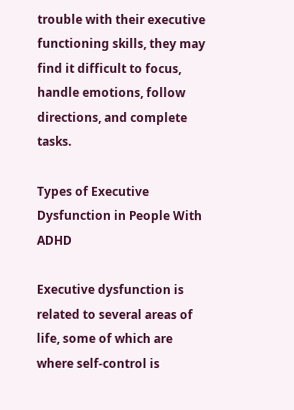trouble with their executive functioning skills, they may find it difficult to focus, handle emotions, follow directions, and complete tasks.

Types of Executive Dysfunction in People With ADHD

Executive dysfunction is related to several areas of life, some of which are where self-control is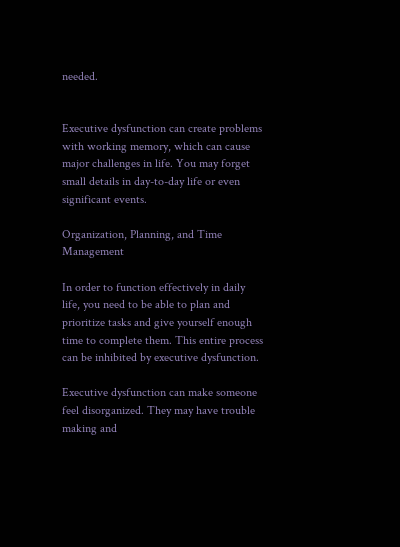needed.


Executive dysfunction can create problems with working memory, which can cause major challenges in life. You may forget small details in day-to-day life or even significant events.

Organization, Planning, and Time Management

In order to function effectively in daily life, you need to be able to plan and prioritize tasks and give yourself enough time to complete them. This entire process can be inhibited by executive dysfunction.

Executive dysfunction can make someone feel disorganized. They may have trouble making and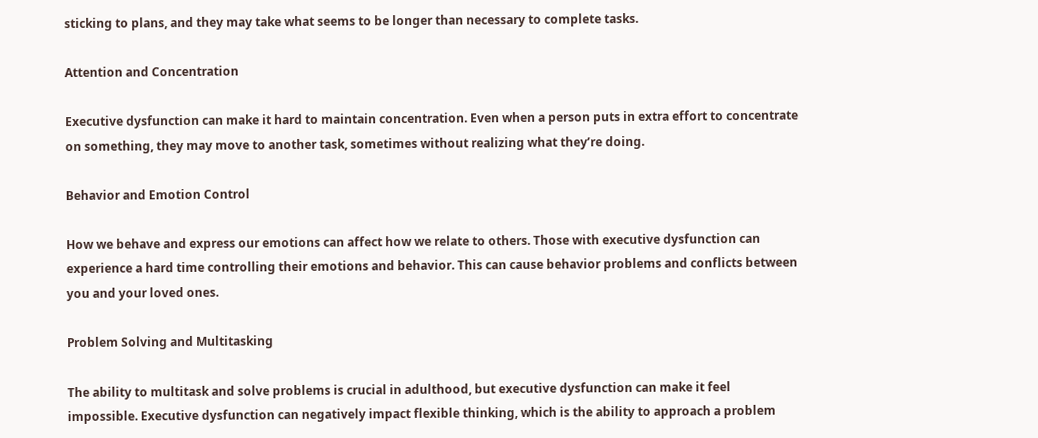sticking to plans, and they may take what seems to be longer than necessary to complete tasks.

Attention and Concentration

Executive dysfunction can make it hard to maintain concentration. Even when a person puts in extra effort to concentrate on something, they may move to another task, sometimes without realizing what they’re doing.

Behavior and Emotion Control

How we behave and express our emotions can affect how we relate to others. Those with executive dysfunction can experience a hard time controlling their emotions and behavior. This can cause behavior problems and conflicts between you and your loved ones.

Problem Solving and Multitasking

The ability to multitask and solve problems is crucial in adulthood, but executive dysfunction can make it feel impossible. Executive dysfunction can negatively impact flexible thinking, which is the ability to approach a problem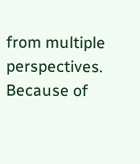from multiple perspectives. Because of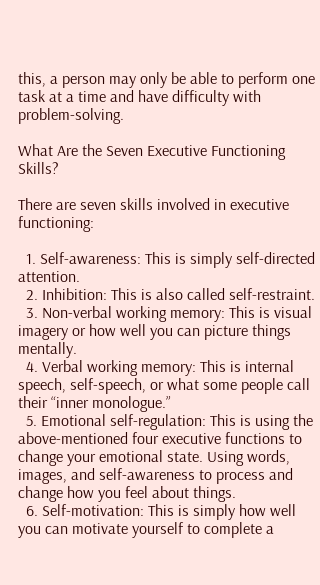this, a person may only be able to perform one task at a time and have difficulty with problem-solving.

What Are the Seven Executive Functioning Skills?

There are seven skills involved in executive functioning:

  1. Self-awareness: This is simply self-directed attention.
  2. Inhibition: This is also called self-restraint.
  3. Non-verbal working memory: This is visual imagery or how well you can picture things mentally.
  4. Verbal working memory: This is internal speech, self-speech, or what some people call their “inner monologue.”
  5. Emotional self-regulation: This is using the above-mentioned four executive functions to change your emotional state. Using words, images, and self-awareness to process and change how you feel about things.
  6. Self-motivation: This is simply how well you can motivate yourself to complete a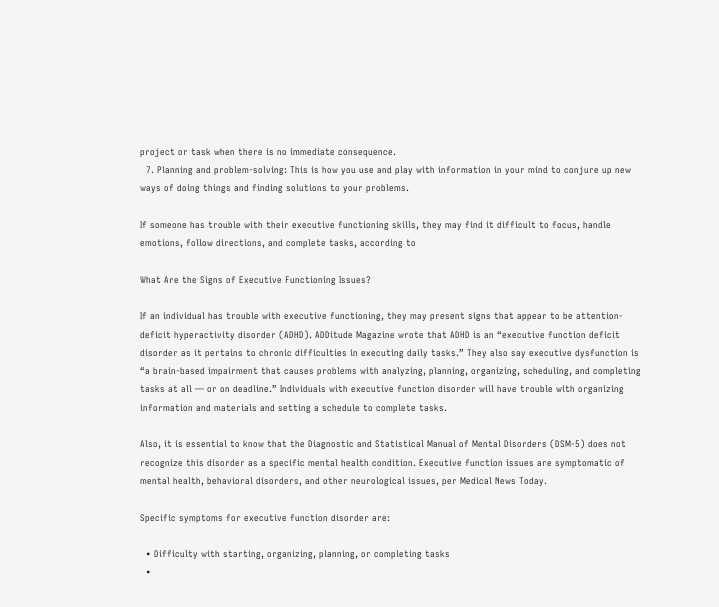project or task when there is no immediate consequence.
  7. Planning and problem-solving: This is how you use and play with information in your mind to conjure up new ways of doing things and finding solutions to your problems.

If someone has trouble with their executive functioning skills, they may find it difficult to focus, handle emotions, follow directions, and complete tasks, according to

What Are the Signs of Executive Functioning Issues?

If an individual has trouble with executive functioning, they may present signs that appear to be attention-deficit hyperactivity disorder (ADHD). ADDitude Magazine wrote that ADHD is an “executive function deficit disorder as it pertains to chronic difficulties in executing daily tasks.” They also say executive dysfunction is “a brain-based impairment that causes problems with analyzing, planning, organizing, scheduling, and completing tasks at all — or on deadline.” Individuals with executive function disorder will have trouble with organizing information and materials and setting a schedule to complete tasks.

Also, it is essential to know that the Diagnostic and Statistical Manual of Mental Disorders (DSM-5) does not recognize this disorder as a specific mental health condition. Executive function issues are symptomatic of mental health, behavioral disorders, and other neurological issues, per Medical News Today.

Specific symptoms for executive function disorder are:

  • Difficulty with starting, organizing, planning, or completing tasks
  •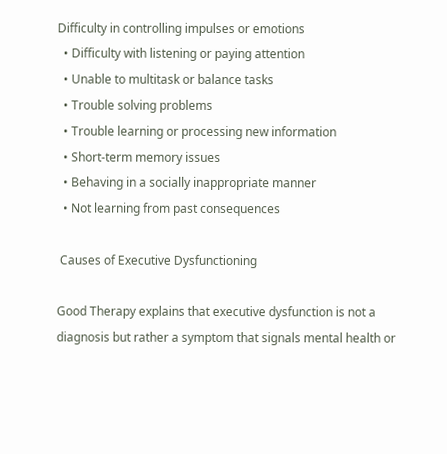Difficulty in controlling impulses or emotions
  • Difficulty with listening or paying attention
  • Unable to multitask or balance tasks
  • Trouble solving problems
  • Trouble learning or processing new information
  • Short-term memory issues
  • Behaving in a socially inappropriate manner
  • Not learning from past consequences

 Causes of Executive Dysfunctioning

Good Therapy explains that executive dysfunction is not a diagnosis but rather a symptom that signals mental health or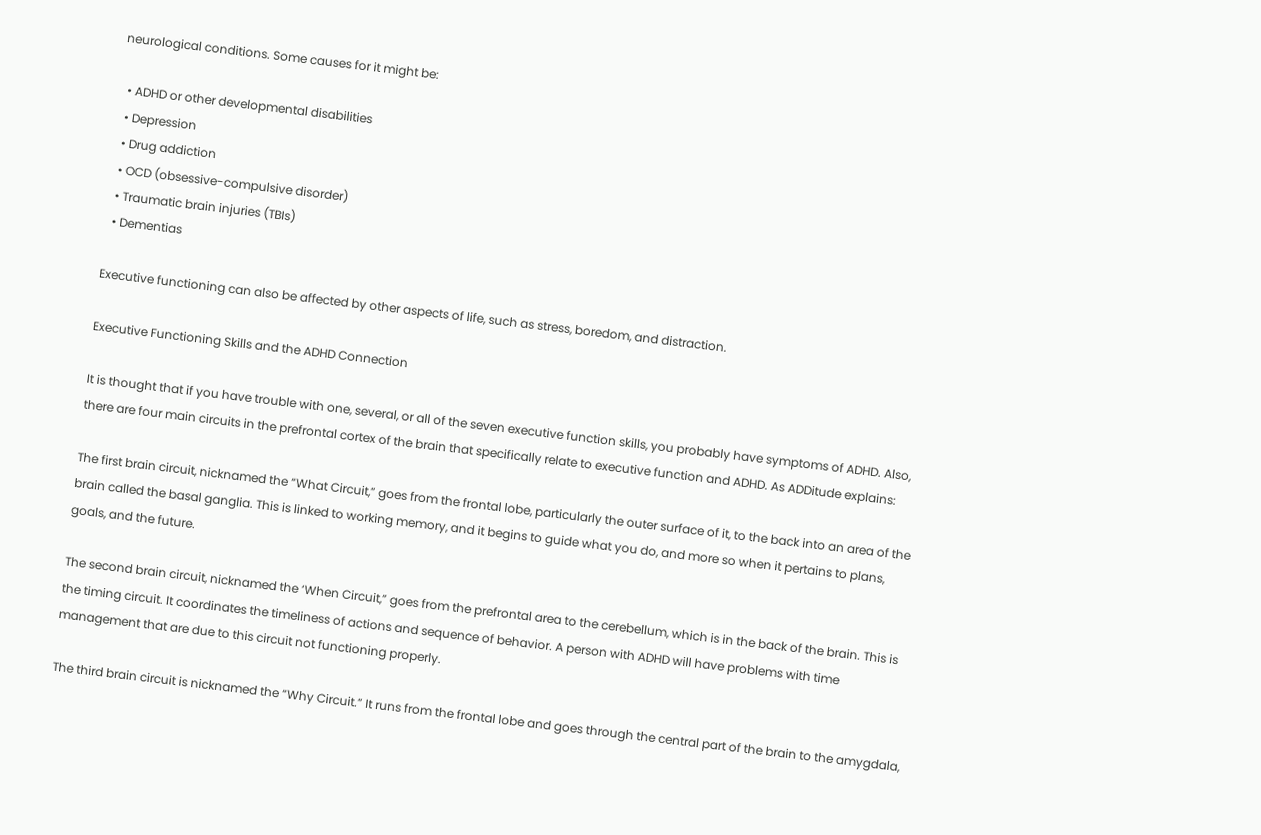neurological conditions. Some causes for it might be:

  • ADHD or other developmental disabilities
  • Depression
  • Drug addiction
  • OCD (obsessive-compulsive disorder)
  • Traumatic brain injuries (TBIs)
  • Dementias

Executive functioning can also be affected by other aspects of life, such as stress, boredom, and distraction.

Executive Functioning Skills and the ADHD Connection

It is thought that if you have trouble with one, several, or all of the seven executive function skills, you probably have symptoms of ADHD. Also, there are four main circuits in the prefrontal cortex of the brain that specifically relate to executive function and ADHD. As ADDitude explains:

The first brain circuit, nicknamed the “What Circuit,” goes from the frontal lobe, particularly the outer surface of it, to the back into an area of the brain called the basal ganglia. This is linked to working memory, and it begins to guide what you do, and more so when it pertains to plans, goals, and the future.

The second brain circuit, nicknamed the ‘When Circuit,” goes from the prefrontal area to the cerebellum, which is in the back of the brain. This is the timing circuit. It coordinates the timeliness of actions and sequence of behavior. A person with ADHD will have problems with time management that are due to this circuit not functioning properly.

The third brain circuit is nicknamed the “Why Circuit.” It runs from the frontal lobe and goes through the central part of the brain to the amygdala,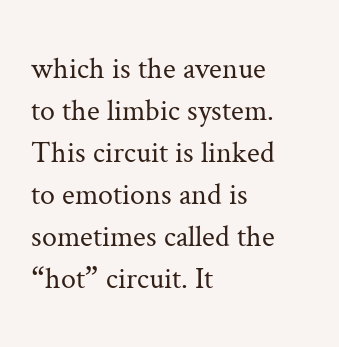which is the avenue to the limbic system. This circuit is linked to emotions and is sometimes called the “hot” circuit. It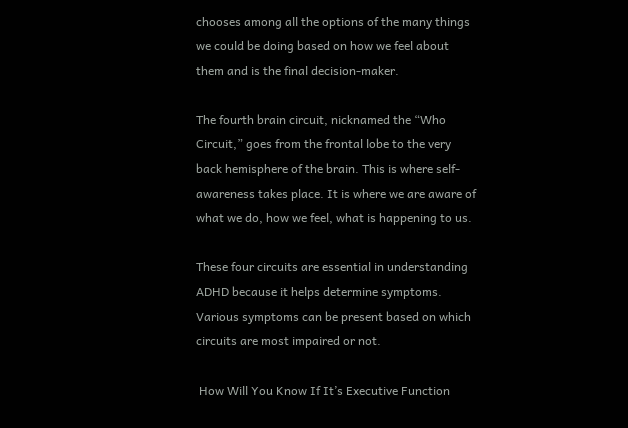chooses among all the options of the many things we could be doing based on how we feel about them and is the final decision-maker.

The fourth brain circuit, nicknamed the “Who Circuit,” goes from the frontal lobe to the very back hemisphere of the brain. This is where self-awareness takes place. It is where we are aware of what we do, how we feel, what is happening to us.

These four circuits are essential in understanding ADHD because it helps determine symptoms. Various symptoms can be present based on which circuits are most impaired or not.

 How Will You Know If It’s Executive Function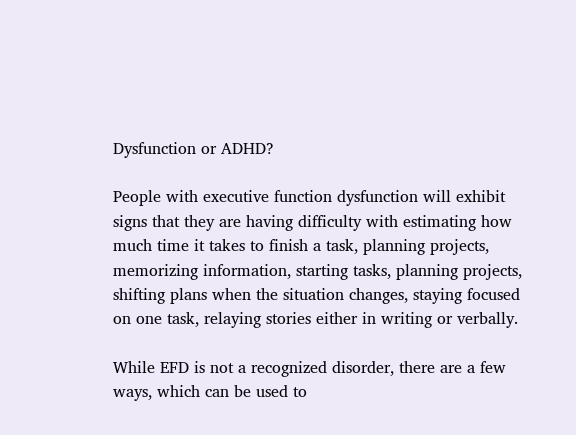Dysfunction or ADHD?

People with executive function dysfunction will exhibit signs that they are having difficulty with estimating how much time it takes to finish a task, planning projects, memorizing information, starting tasks, planning projects, shifting plans when the situation changes, staying focused on one task, relaying stories either in writing or verbally.

While EFD is not a recognized disorder, there are a few ways, which can be used to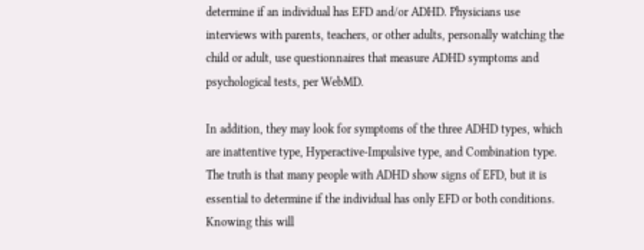determine if an individual has EFD and/or ADHD. Physicians use interviews with parents, teachers, or other adults, personally watching the child or adult, use questionnaires that measure ADHD symptoms and psychological tests, per WebMD.

In addition, they may look for symptoms of the three ADHD types, which are inattentive type, Hyperactive-Impulsive type, and Combination type. The truth is that many people with ADHD show signs of EFD, but it is essential to determine if the individual has only EFD or both conditions. Knowing this will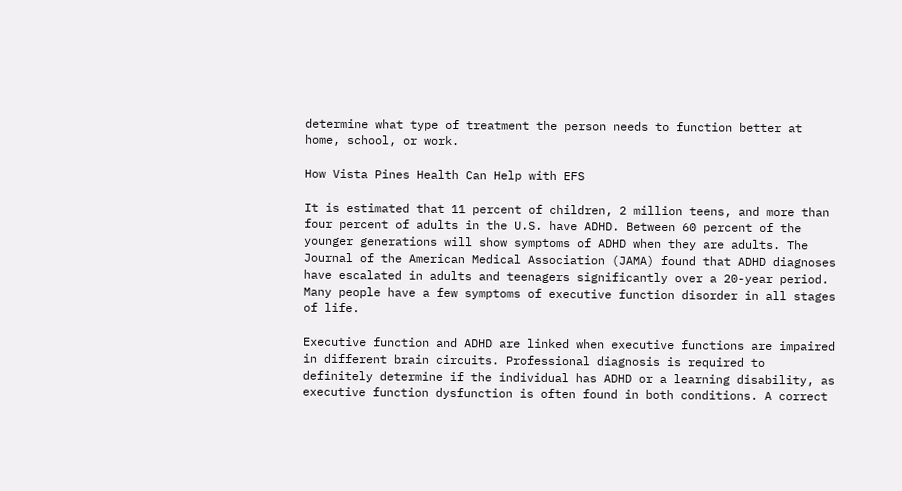determine what type of treatment the person needs to function better at home, school, or work.

How Vista Pines Health Can Help with EFS

It is estimated that 11 percent of children, 2 million teens, and more than four percent of adults in the U.S. have ADHD. Between 60 percent of the younger generations will show symptoms of ADHD when they are adults. The Journal of the American Medical Association (JAMA) found that ADHD diagnoses have escalated in adults and teenagers significantly over a 20-year period. Many people have a few symptoms of executive function disorder in all stages of life.

Executive function and ADHD are linked when executive functions are impaired in different brain circuits. Professional diagnosis is required to definitely determine if the individual has ADHD or a learning disability, as executive function dysfunction is often found in both conditions. A correct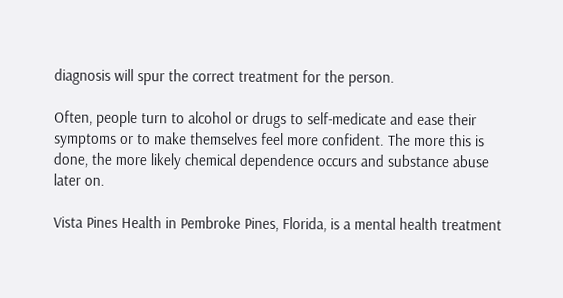diagnosis will spur the correct treatment for the person.

Often, people turn to alcohol or drugs to self-medicate and ease their symptoms or to make themselves feel more confident. The more this is done, the more likely chemical dependence occurs and substance abuse later on.

Vista Pines Health in Pembroke Pines, Florida, is a mental health treatment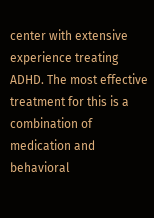center with extensive experience treating ADHD. The most effective treatment for this is a combination of medication and behavioral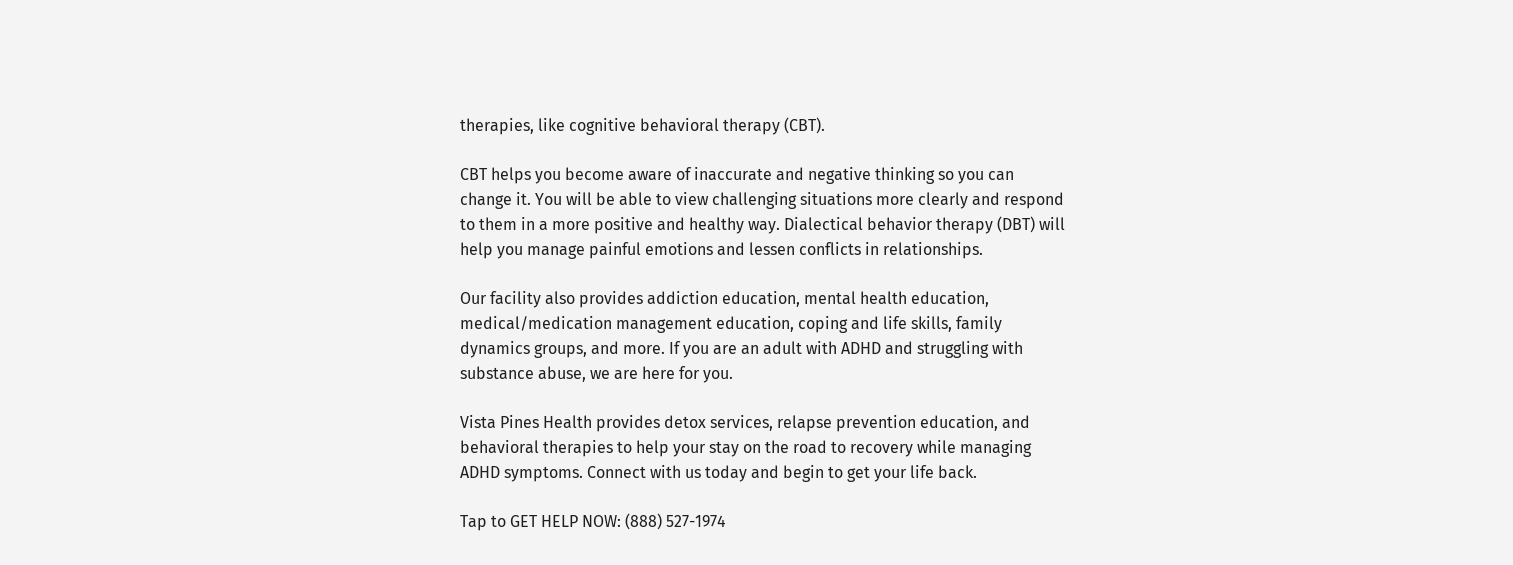therapies, like cognitive behavioral therapy (CBT).

CBT helps you become aware of inaccurate and negative thinking so you can change it. You will be able to view challenging situations more clearly and respond to them in a more positive and healthy way. Dialectical behavior therapy (DBT) will help you manage painful emotions and lessen conflicts in relationships.

Our facility also provides addiction education, mental health education, medical/medication management education, coping and life skills, family dynamics groups, and more. If you are an adult with ADHD and struggling with substance abuse, we are here for you.

Vista Pines Health provides detox services, relapse prevention education, and behavioral therapies to help your stay on the road to recovery while managing ADHD symptoms. Connect with us today and begin to get your life back.

Tap to GET HELP NOW: (888) 527-1974